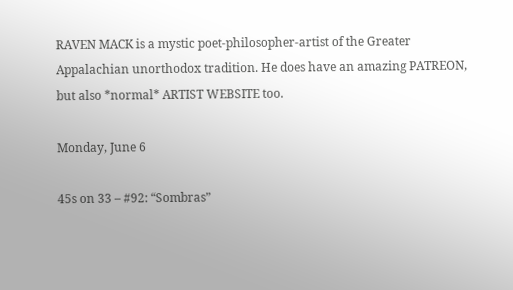RAVEN MACK is a mystic poet-philosopher-artist of the Greater Appalachian unorthodox tradition. He does have an amazing PATREON, but also *normal* ARTIST WEBSITE too.

Monday, June 6

45s on 33 – #92: “Sombras”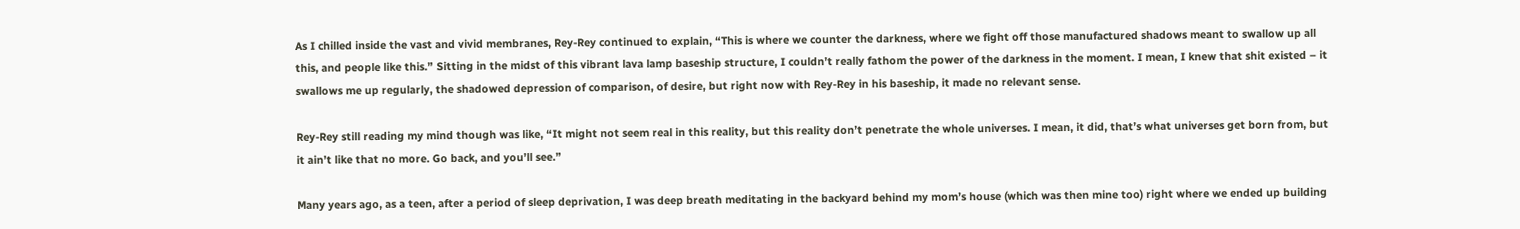As I chilled inside the vast and vivid membranes, Rey-Rey continued to explain, “This is where we counter the darkness, where we fight off those manufactured shadows meant to swallow up all this, and people like this.” Sitting in the midst of this vibrant lava lamp baseship structure, I couldn’t really fathom the power of the darkness in the moment. I mean, I knew that shit existed – it swallows me up regularly, the shadowed depression of comparison, of desire, but right now with Rey-Rey in his baseship, it made no relevant sense.

Rey-Rey still reading my mind though was like, “It might not seem real in this reality, but this reality don’t penetrate the whole universes. I mean, it did, that’s what universes get born from, but it ain’t like that no more. Go back, and you’ll see.”

Many years ago, as a teen, after a period of sleep deprivation, I was deep breath meditating in the backyard behind my mom’s house (which was then mine too) right where we ended up building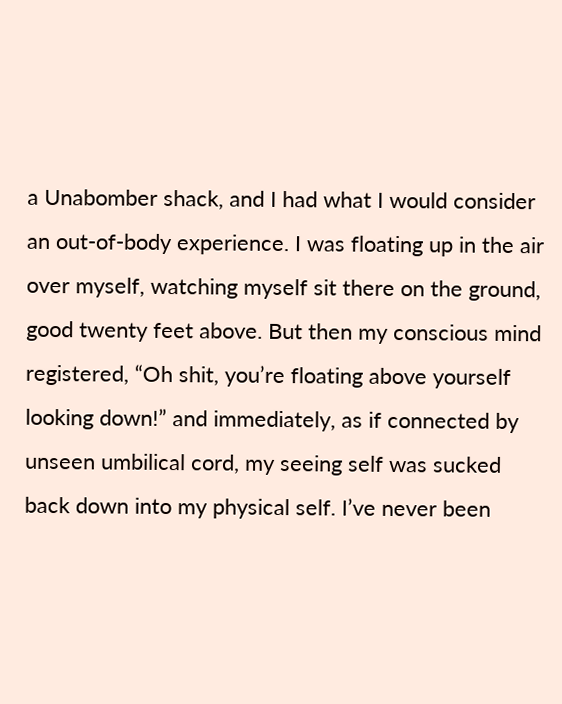a Unabomber shack, and I had what I would consider an out-of-body experience. I was floating up in the air over myself, watching myself sit there on the ground, good twenty feet above. But then my conscious mind registered, “Oh shit, you’re floating above yourself looking down!” and immediately, as if connected by unseen umbilical cord, my seeing self was sucked back down into my physical self. I’ve never been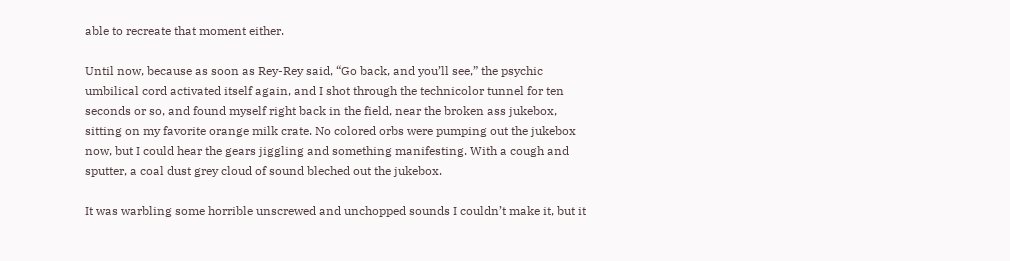able to recreate that moment either.

Until now, because as soon as Rey-Rey said, “Go back, and you’ll see,” the psychic umbilical cord activated itself again, and I shot through the technicolor tunnel for ten seconds or so, and found myself right back in the field, near the broken ass jukebox, sitting on my favorite orange milk crate. No colored orbs were pumping out the jukebox now, but I could hear the gears jiggling and something manifesting. With a cough and sputter, a coal dust grey cloud of sound bleched out the jukebox.

It was warbling some horrible unscrewed and unchopped sounds I couldn’t make it, but it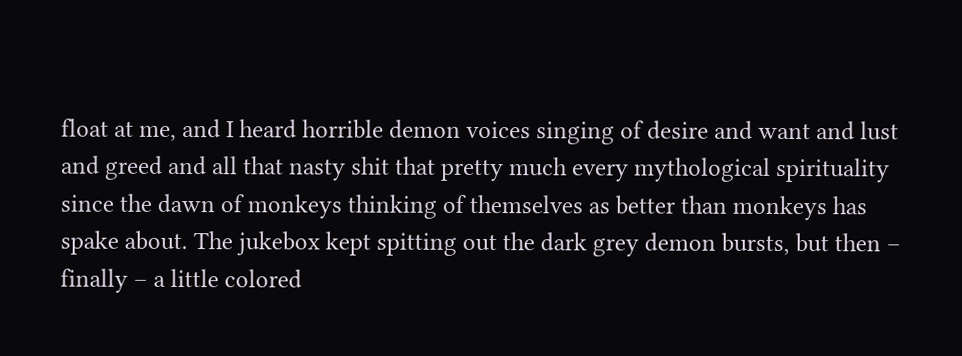float at me, and I heard horrible demon voices singing of desire and want and lust and greed and all that nasty shit that pretty much every mythological spirituality since the dawn of monkeys thinking of themselves as better than monkeys has spake about. The jukebox kept spitting out the dark grey demon bursts, but then – finally – a little colored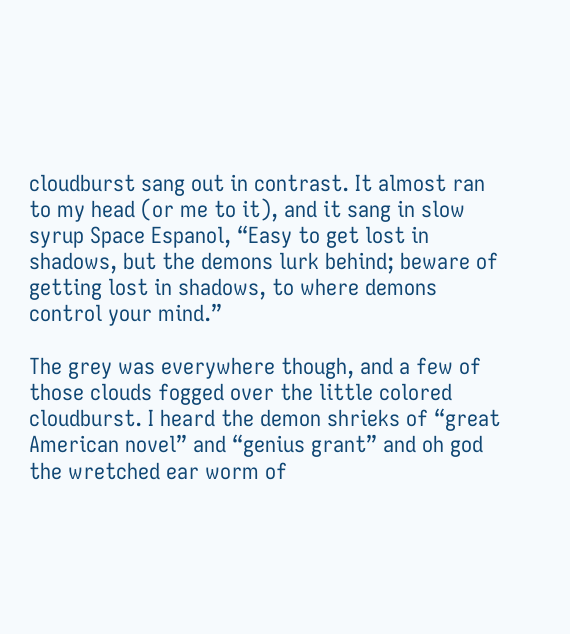cloudburst sang out in contrast. It almost ran to my head (or me to it), and it sang in slow syrup Space Espanol, “Easy to get lost in shadows, but the demons lurk behind; beware of getting lost in shadows, to where demons control your mind.”

The grey was everywhere though, and a few of those clouds fogged over the little colored cloudburst. I heard the demon shrieks of “great American novel” and “genius grant” and oh god the wretched ear worm of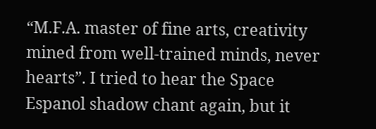“M.F.A. master of fine arts, creativity mined from well-trained minds, never hearts”. I tried to hear the Space Espanol shadow chant again, but it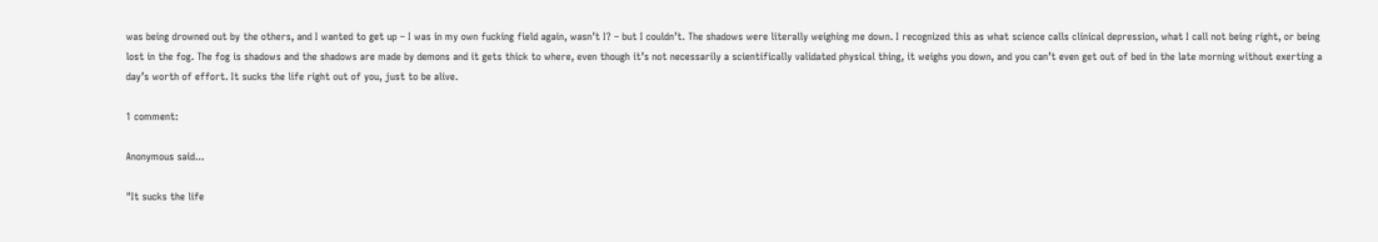was being drowned out by the others, and I wanted to get up – I was in my own fucking field again, wasn’t I? – but I couldn’t. The shadows were literally weighing me down. I recognized this as what science calls clinical depression, what I call not being right, or being lost in the fog. The fog is shadows and the shadows are made by demons and it gets thick to where, even though it’s not necessarily a scientifically validated physical thing, it weighs you down, and you can’t even get out of bed in the late morning without exerting a day’s worth of effort. It sucks the life right out of you, just to be alive.

1 comment:

Anonymous said...

"It sucks the life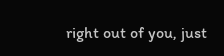right out of you, just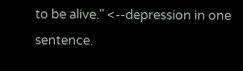to be alive." <--depression in one sentence.